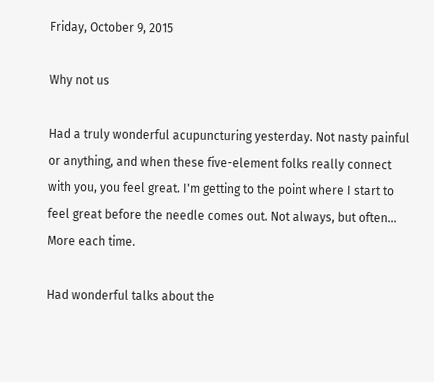Friday, October 9, 2015

Why not us

Had a truly wonderful acupuncturing yesterday. Not nasty painful or anything, and when these five-element folks really connect with you, you feel great. I'm getting to the point where I start to feel great before the needle comes out. Not always, but often... More each time.

Had wonderful talks about the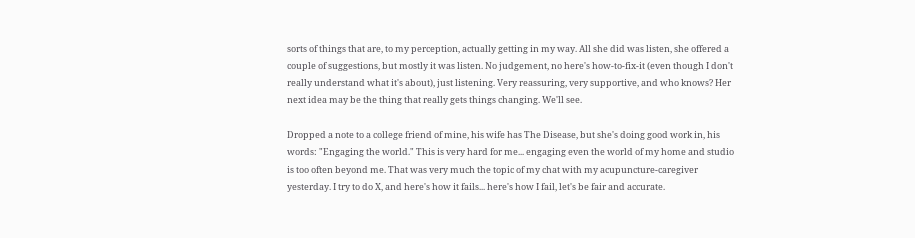sorts of things that are, to my perception, actually getting in my way. All she did was listen, she offered a couple of suggestions, but mostly it was listen. No judgement, no here's how-to-fix-it (even though I don't really understand what it's about), just listening. Very reassuring, very supportive, and who knows? Her next idea may be the thing that really gets things changing. We'll see.

Dropped a note to a college friend of mine, his wife has The Disease, but she's doing good work in, his words: "Engaging the world." This is very hard for me... engaging even the world of my home and studio is too often beyond me. That was very much the topic of my chat with my acupuncture-caregiver yesterday. I try to do X, and here's how it fails... here's how I fail, let's be fair and accurate.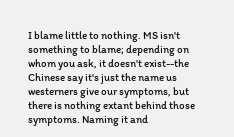I blame little to nothing. MS isn't something to blame; depending on whom you ask, it doesn't exist--the Chinese say it's just the name us westerners give our symptoms, but there is nothing extant behind those symptoms. Naming it and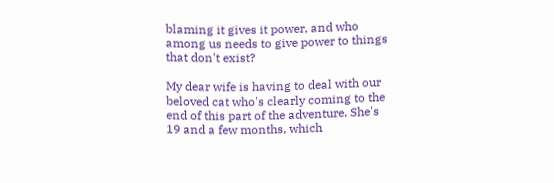blaming it gives it power, and who among us needs to give power to things that don't exist?

My dear wife is having to deal with our beloved cat who's clearly coming to the end of this part of the adventure. She's 19 and a few months, which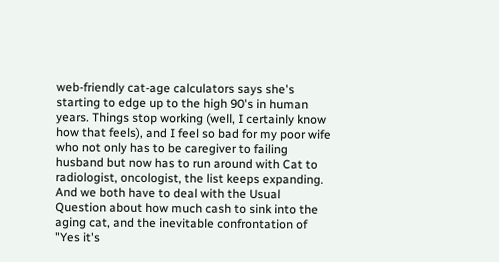web-friendly cat-age calculators says she's starting to edge up to the high 90's in human years. Things stop working (well, I certainly know how that feels), and I feel so bad for my poor wife who not only has to be caregiver to failing husband but now has to run around with Cat to radiologist, oncologist, the list keeps expanding. And we both have to deal with the Usual Question about how much cash to sink into the aging cat, and the inevitable confrontation of "Yes it's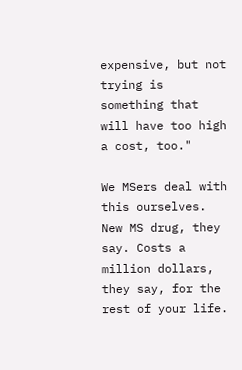expensive, but not trying is something that will have too high a cost, too."

We MSers deal with this ourselves. New MS drug, they say. Costs a million dollars, they say, for the rest of your life.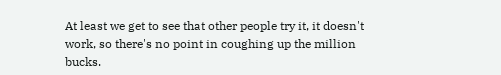At least we get to see that other people try it, it doesn't work, so there's no point in coughing up the million bucks.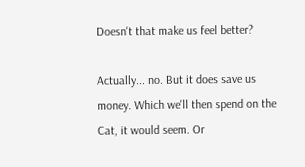Doesn't that make us feel better?

Actually... no. But it does save us money. Which we'll then spend on the Cat, it would seem. Or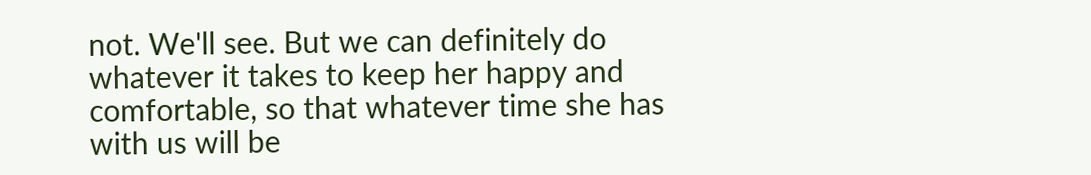not. We'll see. But we can definitely do whatever it takes to keep her happy and comfortable, so that whatever time she has with us will be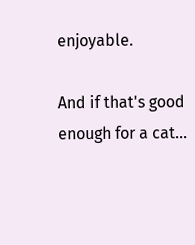enjoyable.

And if that's good enough for a cat...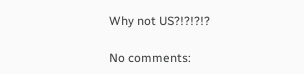Why not US?!?!?!?

No comments: